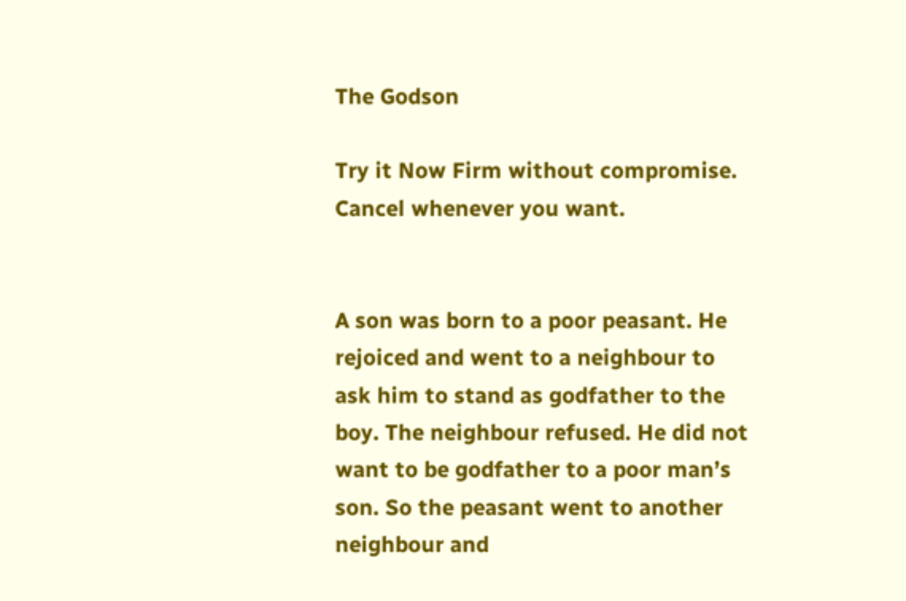The Godson

Try it Now Firm without compromise. Cancel whenever you want.


A son was born to a poor peasant. He rejoiced and went to a neighbour to ask him to stand as godfather to the boy. The neighbour refused. He did not want to be godfather to a poor man’s son. So the peasant went to another neighbour and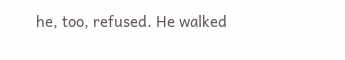he, too, refused. He walked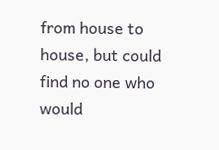from house to house, but could find no one who would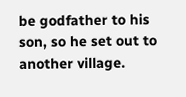be godfather to his son, so he set out to another village.